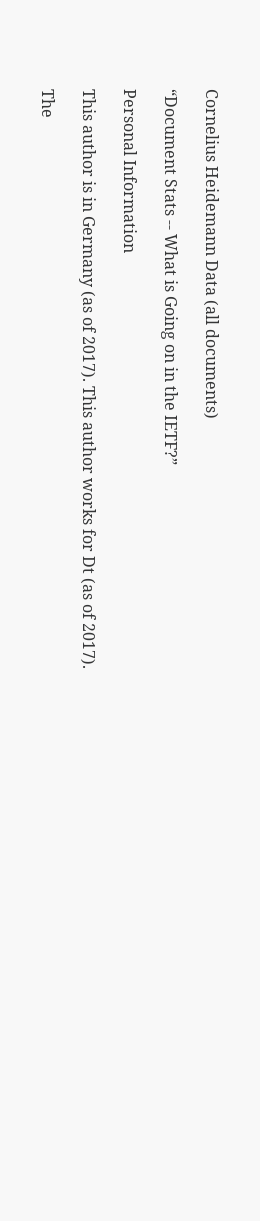Cornelius Heidemann Data (all documents)

“Document Stats -- What is Going on in the IETF?”

Personal Information

This author is in Germany (as of 2017). This author works for Dt (as of 2017).

The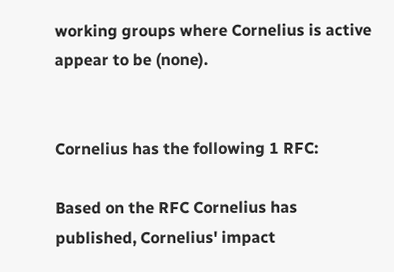working groups where Cornelius is active appear to be (none).


Cornelius has the following 1 RFC:

Based on the RFC Cornelius has published, Cornelius' impact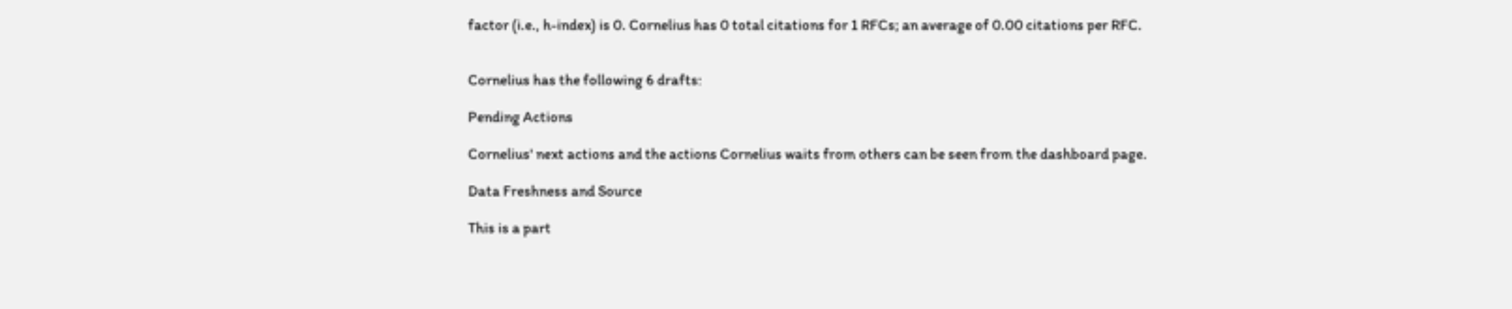factor (i.e., h-index) is 0. Cornelius has 0 total citations for 1 RFCs; an average of 0.00 citations per RFC.


Cornelius has the following 6 drafts:

Pending Actions

Cornelius' next actions and the actions Cornelius waits from others can be seen from the dashboard page.

Data Freshness and Source

This is a part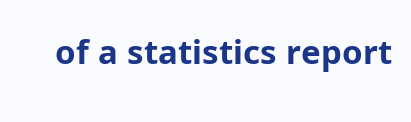of a statistics report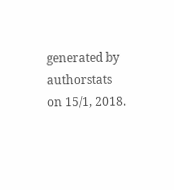generated by authorstats on 15/1, 2018.